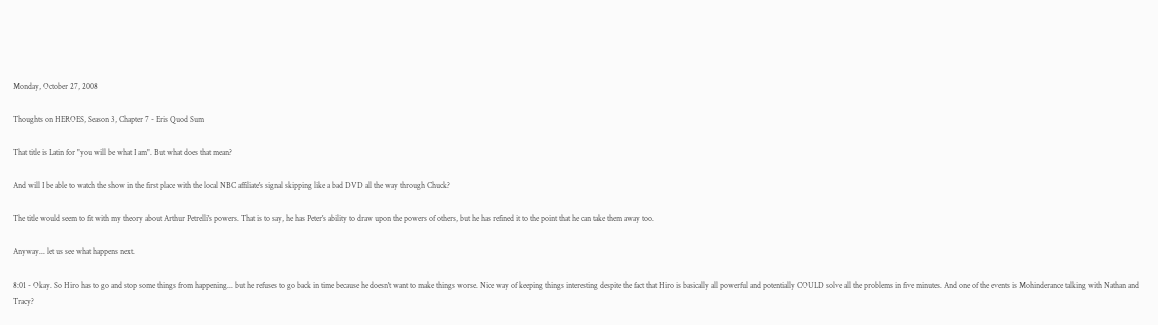Monday, October 27, 2008

Thoughts on HEROES, Season 3, Chapter 7 - Eris Quod Sum

That title is Latin for "you will be what I am". But what does that mean?

And will I be able to watch the show in the first place with the local NBC affiliate's signal skipping like a bad DVD all the way through Chuck?

The title would seem to fit with my theory about Arthur Petrelli's powers. That is to say, he has Peter's ability to draw upon the powers of others, but he has refined it to the point that he can take them away too.

Anyway... let us see what happens next.

8:01 - Okay. So Hiro has to go and stop some things from happening... but he refuses to go back in time because he doesn't want to make things worse. Nice way of keeping things interesting despite the fact that Hiro is basically all powerful and potentially COULD solve all the problems in five minutes. And one of the events is Mohinderance talking with Nathan and Tracy?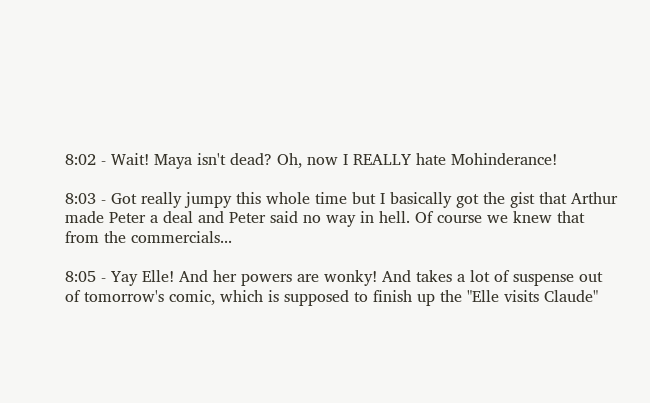8:02 - Wait! Maya isn't dead? Oh, now I REALLY hate Mohinderance!

8:03 - Got really jumpy this whole time but I basically got the gist that Arthur made Peter a deal and Peter said no way in hell. Of course we knew that from the commercials...

8:05 - Yay Elle! And her powers are wonky! And takes a lot of suspense out of tomorrow's comic, which is supposed to finish up the "Elle visits Claude"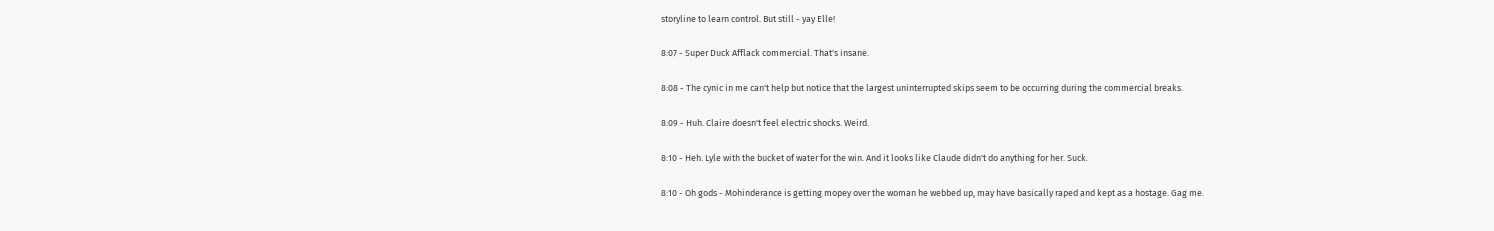storyline to learn control. But still - yay Elle!

8:07 - Super Duck Afflack commercial. That's insane.

8:08 - The cynic in me can't help but notice that the largest uninterrupted skips seem to be occurring during the commercial breaks.

8:09 - Huh. Claire doesn't feel electric shocks. Weird.

8:10 - Heh. Lyle with the bucket of water for the win. And it looks like Claude didn't do anything for her. Suck.

8:10 - Oh gods - Mohinderance is getting mopey over the woman he webbed up, may have basically raped and kept as a hostage. Gag me.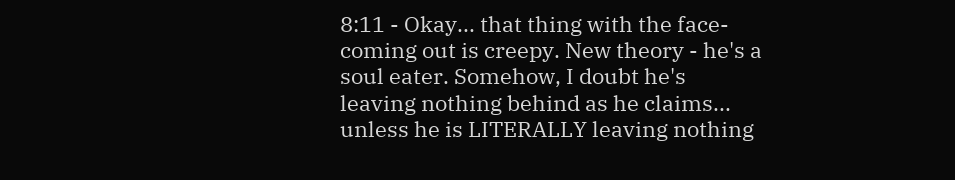8:11 - Okay... that thing with the face-coming out is creepy. New theory - he's a soul eater. Somehow, I doubt he's leaving nothing behind as he claims... unless he is LITERALLY leaving nothing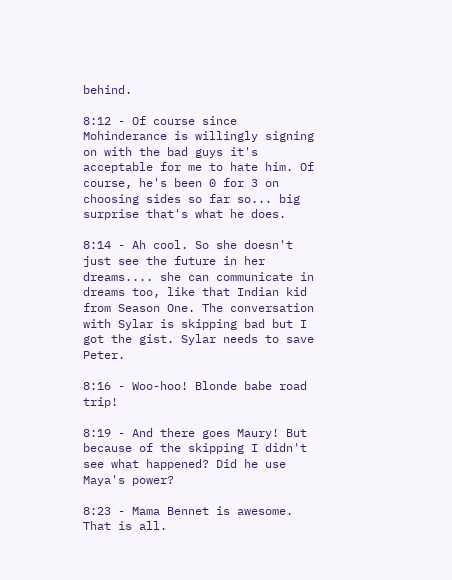behind.

8:12 - Of course since Mohinderance is willingly signing on with the bad guys it's acceptable for me to hate him. Of course, he's been 0 for 3 on choosing sides so far so... big surprise that's what he does.

8:14 - Ah cool. So she doesn't just see the future in her dreams.... she can communicate in dreams too, like that Indian kid from Season One. The conversation with Sylar is skipping bad but I got the gist. Sylar needs to save Peter.

8:16 - Woo-hoo! Blonde babe road trip!

8:19 - And there goes Maury! But because of the skipping I didn't see what happened? Did he use Maya's power?

8:23 - Mama Bennet is awesome. That is all.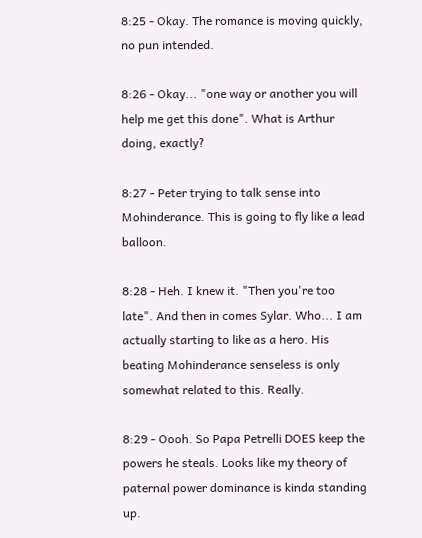8:25 - Okay. The romance is moving quickly, no pun intended.

8:26 - Okay... "one way or another you will help me get this done". What is Arthur doing, exactly?

8:27 - Peter trying to talk sense into Mohinderance. This is going to fly like a lead balloon.

8:28 - Heh. I knew it. "Then you're too late". And then in comes Sylar. Who... I am actually starting to like as a hero. His beating Mohinderance senseless is only somewhat related to this. Really.

8:29 - Oooh. So Papa Petrelli DOES keep the powers he steals. Looks like my theory of paternal power dominance is kinda standing up.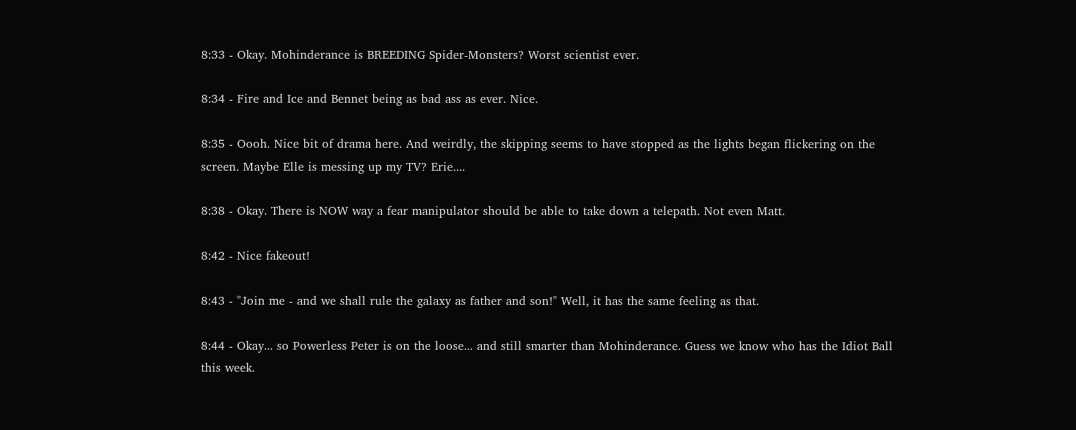8:33 - Okay. Mohinderance is BREEDING Spider-Monsters? Worst scientist ever.

8:34 - Fire and Ice and Bennet being as bad ass as ever. Nice.

8:35 - Oooh. Nice bit of drama here. And weirdly, the skipping seems to have stopped as the lights began flickering on the screen. Maybe Elle is messing up my TV? Erie....

8:38 - Okay. There is NOW way a fear manipulator should be able to take down a telepath. Not even Matt.

8:42 - Nice fakeout!

8:43 - "Join me - and we shall rule the galaxy as father and son!" Well, it has the same feeling as that.

8:44 - Okay... so Powerless Peter is on the loose... and still smarter than Mohinderance. Guess we know who has the Idiot Ball this week.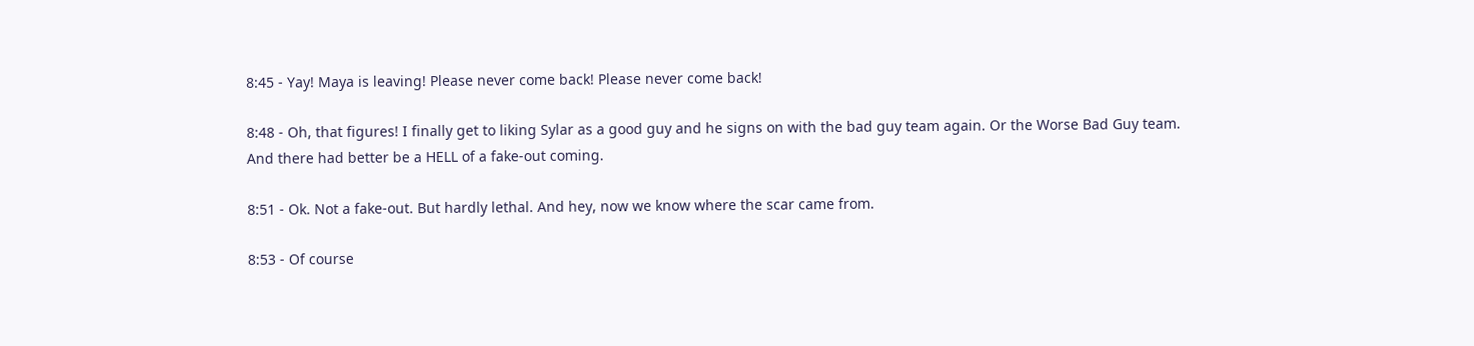8:45 - Yay! Maya is leaving! Please never come back! Please never come back!

8:48 - Oh, that figures! I finally get to liking Sylar as a good guy and he signs on with the bad guy team again. Or the Worse Bad Guy team. And there had better be a HELL of a fake-out coming.

8:51 - Ok. Not a fake-out. But hardly lethal. And hey, now we know where the scar came from.

8:53 - Of course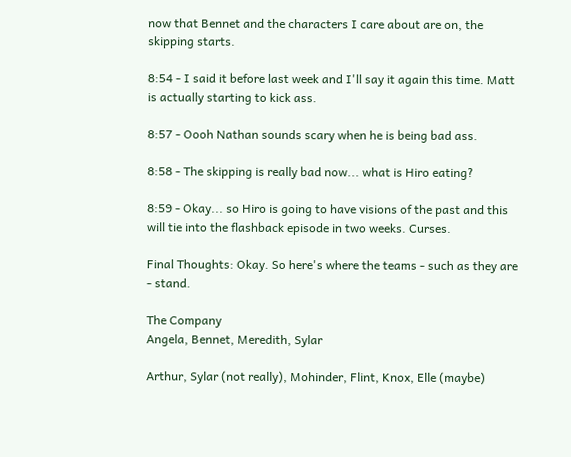now that Bennet and the characters I care about are on, the skipping starts.

8:54 - I said it before last week and I'll say it again this time. Matt is actually starting to kick ass.

8:57 - Oooh Nathan sounds scary when he is being bad ass.

8:58 - The skipping is really bad now... what is Hiro eating?

8:59 - Okay... so Hiro is going to have visions of the past and this will tie into the flashback episode in two weeks. Curses.

Final Thoughts: Okay. So here's where the teams - such as they are - stand.

The Company
Angela, Bennet, Meredith, Sylar

Arthur, Sylar (not really), Mohinder, Flint, Knox, Elle (maybe)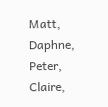Matt, Daphne, Peter, Claire,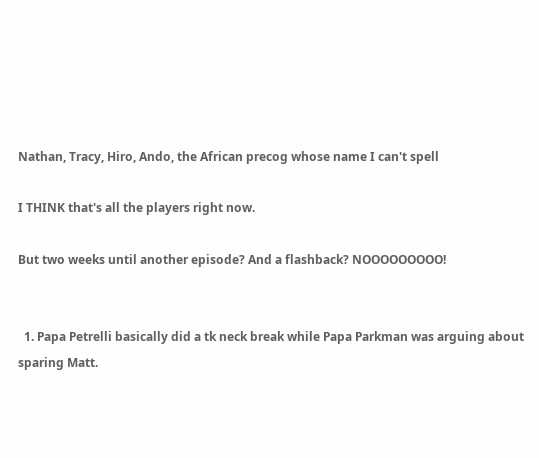Nathan, Tracy, Hiro, Ando, the African precog whose name I can't spell

I THINK that's all the players right now.

But two weeks until another episode? And a flashback? NOOOOOOOOO!


  1. Papa Petrelli basically did a tk neck break while Papa Parkman was arguing about sparing Matt.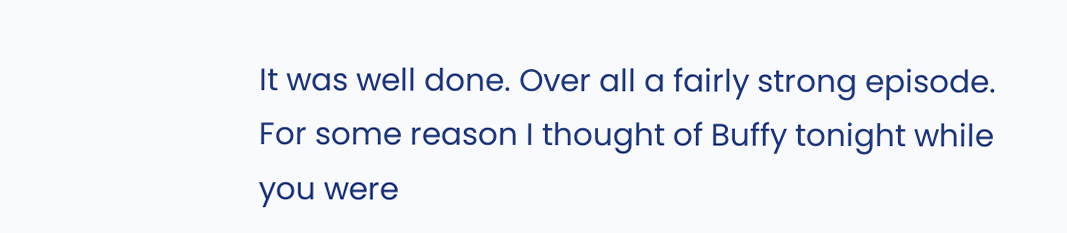It was well done. Over all a fairly strong episode. For some reason I thought of Buffy tonight while you were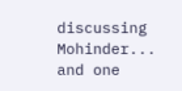discussing Mohinder... and one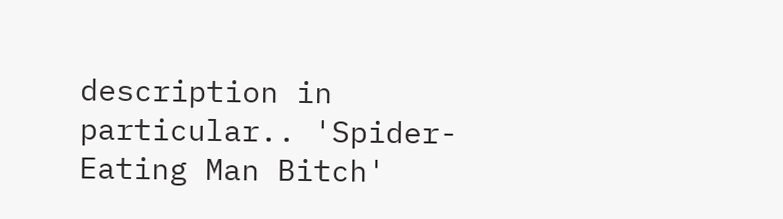description in particular.. 'Spider-Eating Man Bitch'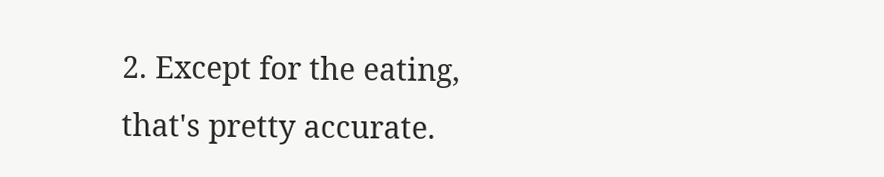2. Except for the eating, that's pretty accurate.